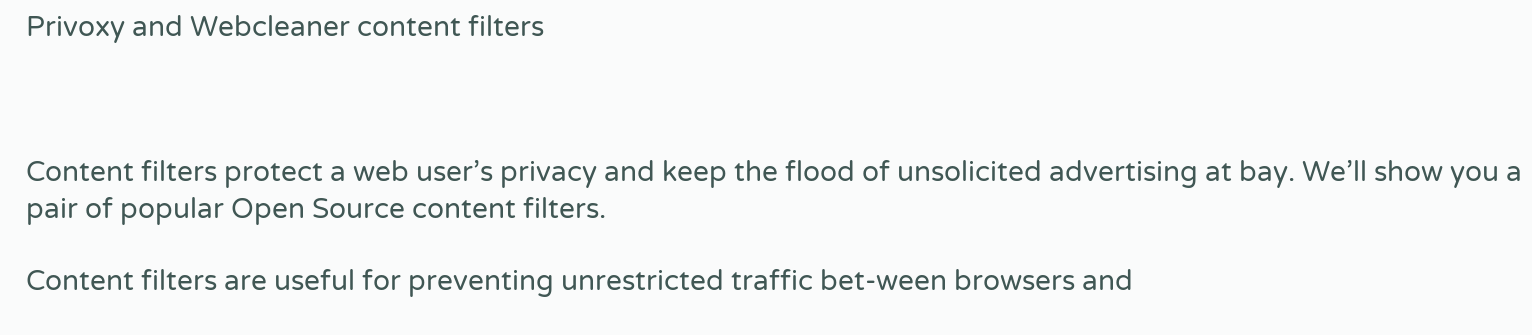Privoxy and Webcleaner content filters



Content filters protect a web user’s privacy and keep the flood of unsolicited advertising at bay. We’ll show you a pair of popular Open Source content filters.

Content filters are useful for preventing unrestricted traffic bet-ween browsers and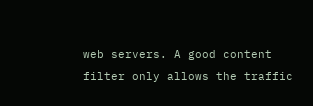web servers. A good content filter only allows the traffic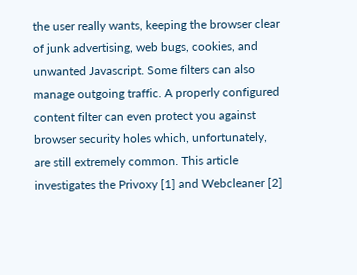the user really wants, keeping the browser clear of junk advertising, web bugs, cookies, and unwanted Javascript. Some filters can also manage outgoing traffic. A properly configured content filter can even protect you against browser security holes which, unfortunately, are still extremely common. This article investigates the Privoxy [1] and Webcleaner [2]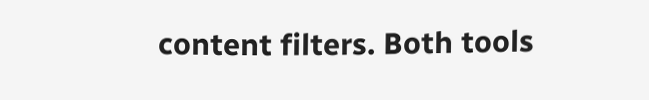content filters. Both tools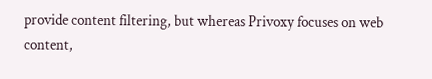provide content filtering, but whereas Privoxy focuses on web content,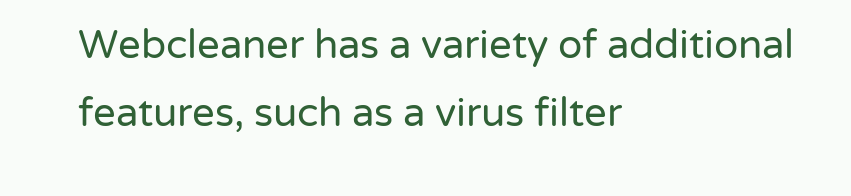Webcleaner has a variety of additional features, such as a virus filter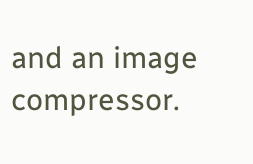and an image compressor.